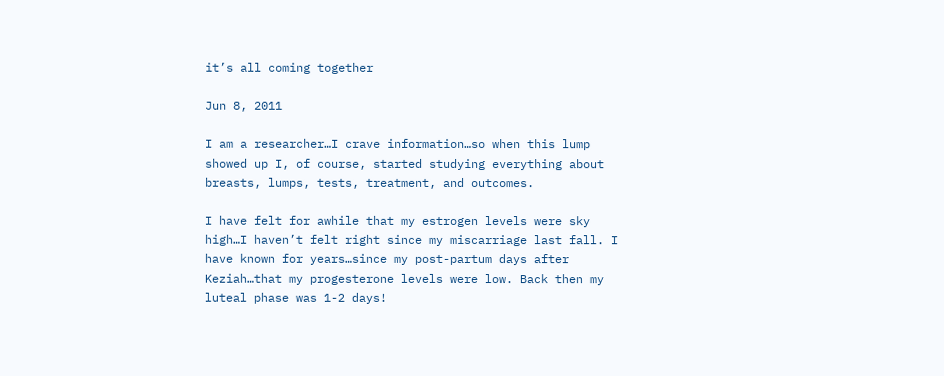it’s all coming together

Jun 8, 2011

I am a researcher…I crave information…so when this lump showed up I, of course, started studying everything about breasts, lumps, tests, treatment, and outcomes.

I have felt for awhile that my estrogen levels were sky high…I haven’t felt right since my miscarriage last fall. I have known for years…since my post-partum days after Keziah…that my progesterone levels were low. Back then my luteal phase was 1-2 days!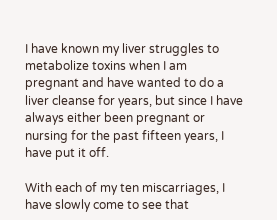I have known my liver struggles to metabolize toxins when I am pregnant and have wanted to do a liver cleanse for years, but since I have always either been pregnant or nursing for the past fifteen years, I have put it off.

With each of my ten miscarriages, I have slowly come to see that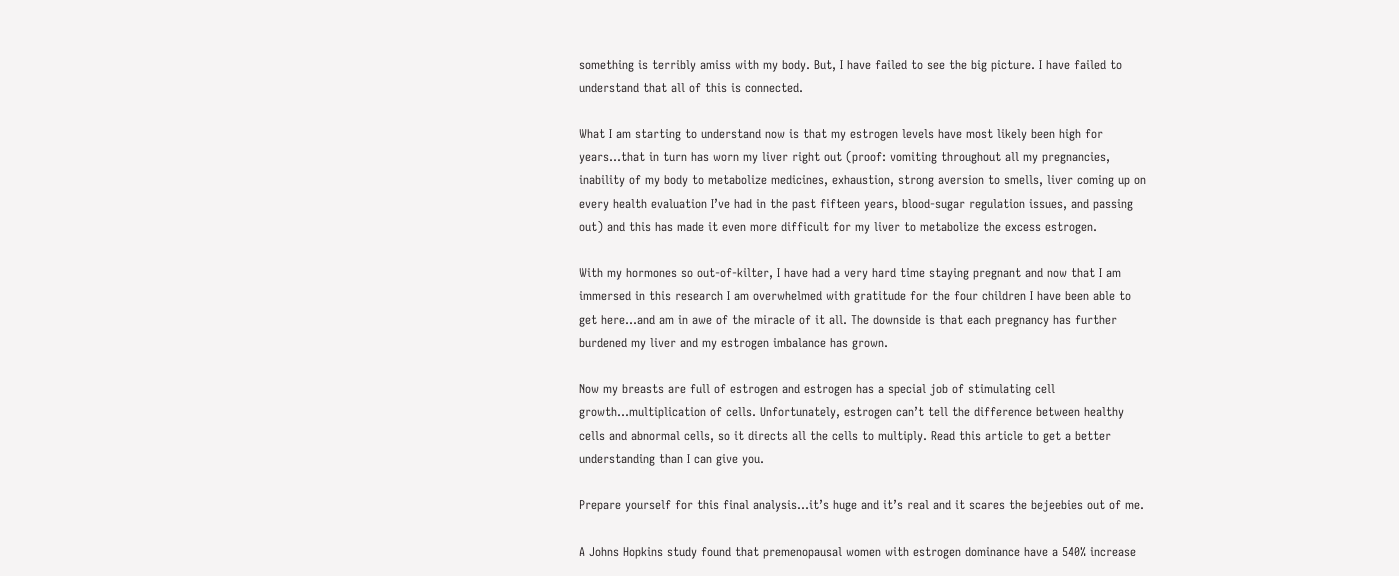something is terribly amiss with my body. But, I have failed to see the big picture. I have failed to understand that all of this is connected.

What I am starting to understand now is that my estrogen levels have most likely been high for years…that in turn has worn my liver right out (proof: vomiting throughout all my pregnancies, inability of my body to metabolize medicines, exhaustion, strong aversion to smells, liver coming up on every health evaluation I’ve had in the past fifteen years, blood-sugar regulation issues, and passing out) and this has made it even more difficult for my liver to metabolize the excess estrogen.

With my hormones so out-of-kilter, I have had a very hard time staying pregnant and now that I am immersed in this research I am overwhelmed with gratitude for the four children I have been able to get here…and am in awe of the miracle of it all. The downside is that each pregnancy has further burdened my liver and my estrogen imbalance has grown.

Now my breasts are full of estrogen and estrogen has a special job of stimulating cell growth…multiplication of cells. Unfortunately, estrogen can’t tell the difference between healthy cells and abnormal cells, so it directs all the cells to multiply. Read this article to get a better understanding than I can give you.

Prepare yourself for this final analysis…it’s huge and it’s real and it scares the bejeebies out of me.

A Johns Hopkins study found that premenopausal women with estrogen dominance have a 540% increase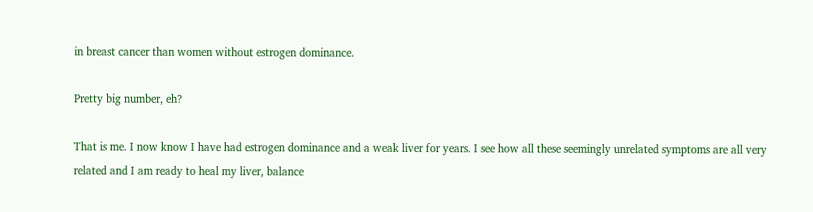in breast cancer than women without estrogen dominance.

Pretty big number, eh?

That is me. I now know I have had estrogen dominance and a weak liver for years. I see how all these seemingly unrelated symptoms are all very related and I am ready to heal my liver, balance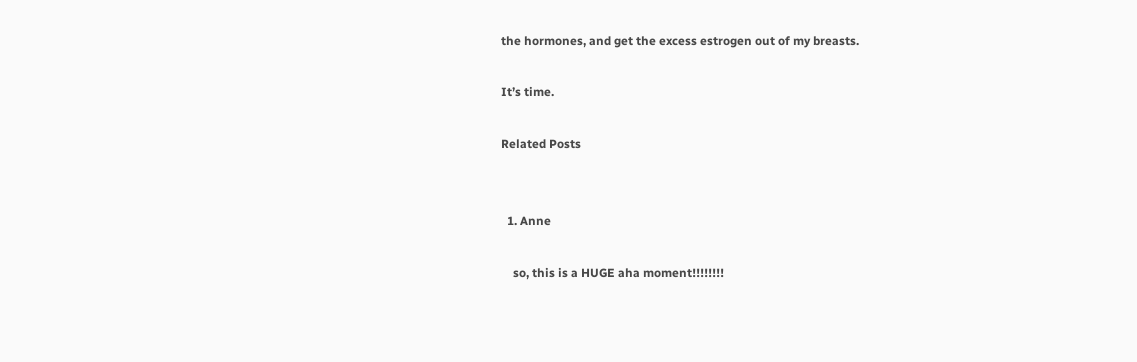the hormones, and get the excess estrogen out of my breasts.

It’s time.

Related Posts


  1. Anne

    so, this is a HUGE aha moment!!!!!!!!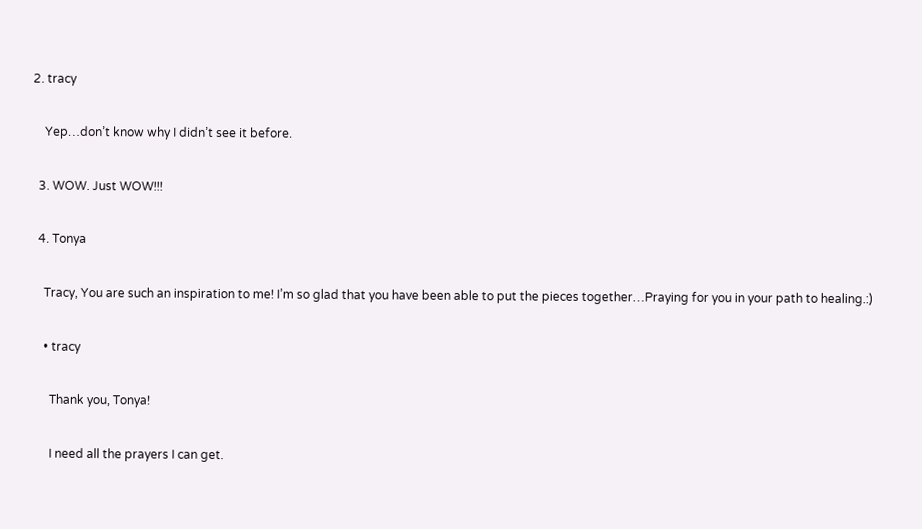2. tracy

    Yep…don’t know why I didn’t see it before.

  3. WOW. Just WOW!!!

  4. Tonya

    Tracy, You are such an inspiration to me! I’m so glad that you have been able to put the pieces together…Praying for you in your path to healing.:)

    • tracy

      Thank you, Tonya!

      I need all the prayers I can get.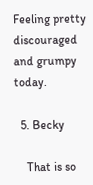Feeling pretty discouraged and grumpy today.

  5. Becky

    That is so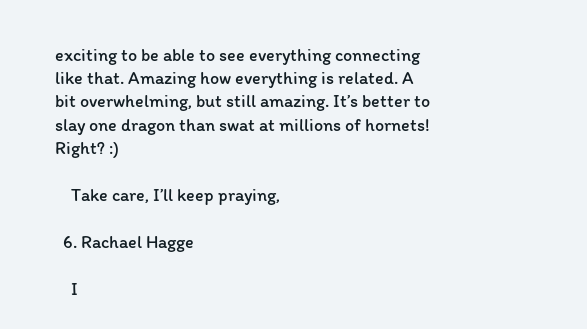exciting to be able to see everything connecting like that. Amazing how everything is related. A bit overwhelming, but still amazing. It’s better to slay one dragon than swat at millions of hornets! Right? :)

    Take care, I’ll keep praying,

  6. Rachael Hagge

    I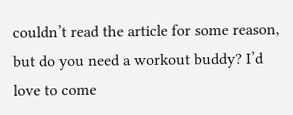couldn’t read the article for some reason, but do you need a workout buddy? I’d love to come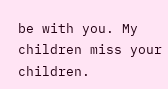be with you. My children miss your children.